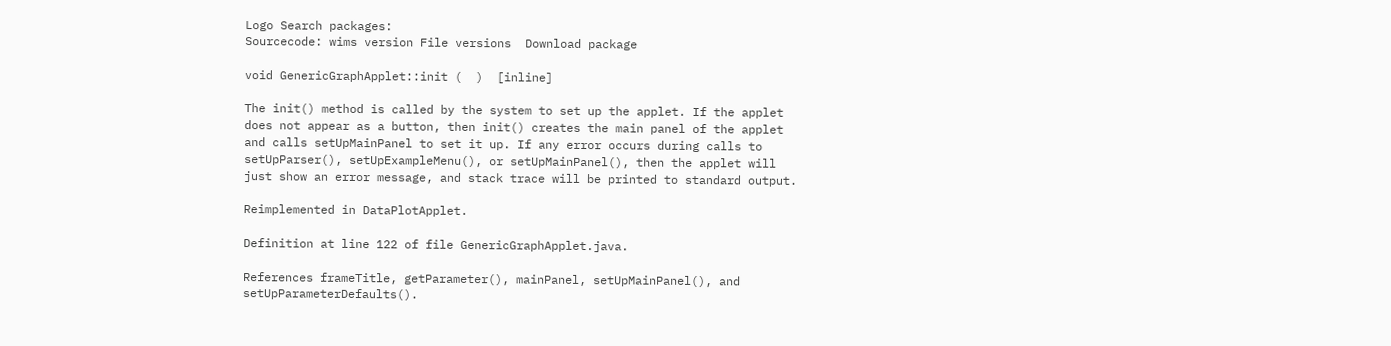Logo Search packages:
Sourcecode: wims version File versions  Download package

void GenericGraphApplet::init (  )  [inline]

The init() method is called by the system to set up the applet. If the applet does not appear as a button, then init() creates the main panel of the applet and calls setUpMainPanel to set it up. If any error occurs during calls to setUpParser(), setUpExampleMenu(), or setUpMainPanel(), then the applet will just show an error message, and stack trace will be printed to standard output.

Reimplemented in DataPlotApplet.

Definition at line 122 of file GenericGraphApplet.java.

References frameTitle, getParameter(), mainPanel, setUpMainPanel(), and setUpParameterDefaults().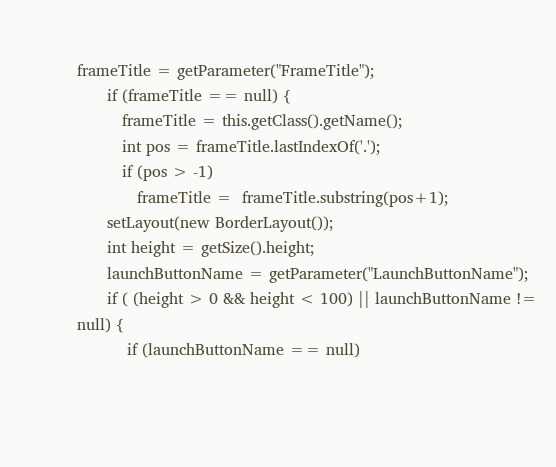frameTitle = getParameter("FrameTitle");
      if (frameTitle == null) {
         frameTitle = this.getClass().getName();
         int pos = frameTitle.lastIndexOf('.');
         if (pos > -1)
            frameTitle =  frameTitle.substring(pos+1);
      setLayout(new BorderLayout());
      int height = getSize().height;
      launchButtonName = getParameter("LaunchButtonName");
      if ( (height > 0 && height < 100) || launchButtonName != null) {
          if (launchButtonName == null)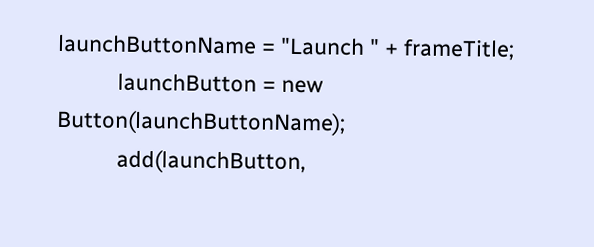launchButtonName = "Launch " + frameTitle;
          launchButton = new Button(launchButtonName);
          add(launchButton,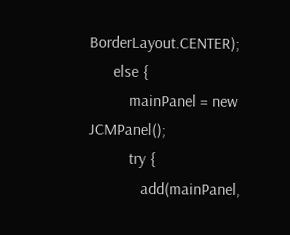BorderLayout.CENTER);
      else {
          mainPanel = new JCMPanel();
          try {
             add(mainPanel,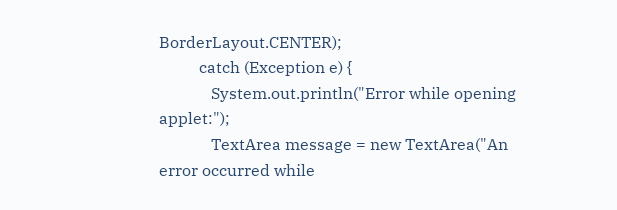BorderLayout.CENTER);
          catch (Exception e) {
             System.out.println("Error while opening applet:");
             TextArea message = new TextArea("An error occurred while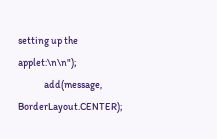setting up the applet:\n\n");
             add(message, BorderLayout.CENTER);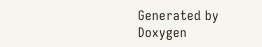Generated by  Doxygen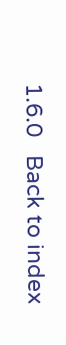1.6.0   Back to index